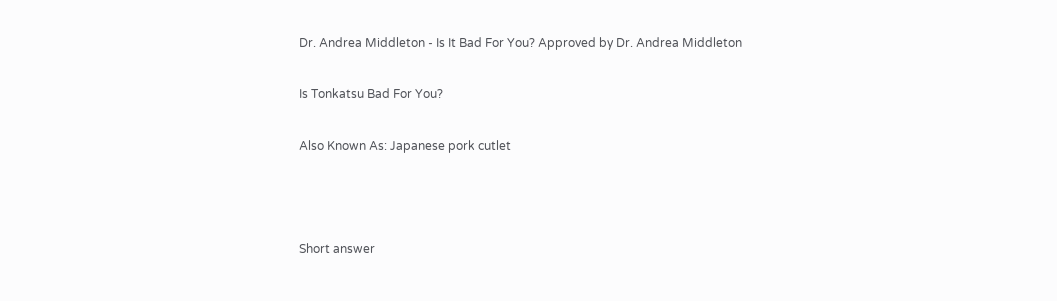Dr. Andrea Middleton - Is It Bad For You? Approved by Dr. Andrea Middleton

Is Tonkatsu Bad For You?

Also Known As: Japanese pork cutlet



Short answer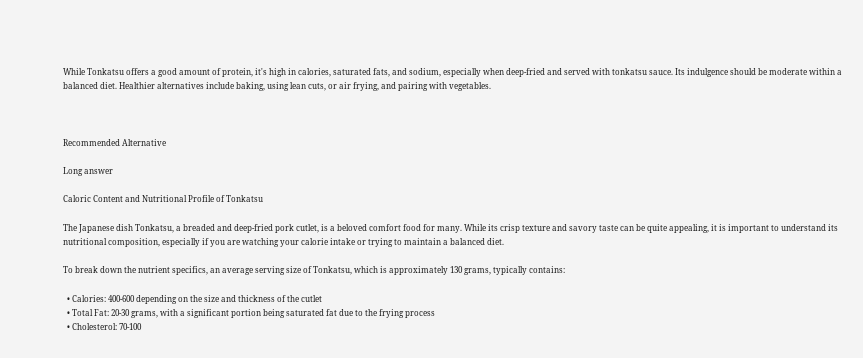While Tonkatsu offers a good amount of protein, it's high in calories, saturated fats, and sodium, especially when deep-fried and served with tonkatsu sauce. Its indulgence should be moderate within a balanced diet. Healthier alternatives include baking, using lean cuts, or air frying, and pairing with vegetables.



Recommended Alternative

Long answer

Caloric Content and Nutritional Profile of Tonkatsu

The Japanese dish Tonkatsu, a breaded and deep-fried pork cutlet, is a beloved comfort food for many. While its crisp texture and savory taste can be quite appealing, it is important to understand its nutritional composition, especially if you are watching your calorie intake or trying to maintain a balanced diet.

To break down the nutrient specifics, an average serving size of Tonkatsu, which is approximately 130 grams, typically contains:

  • Calories: 400-600 depending on the size and thickness of the cutlet
  • Total Fat: 20-30 grams, with a significant portion being saturated fat due to the frying process
  • Cholesterol: 70-100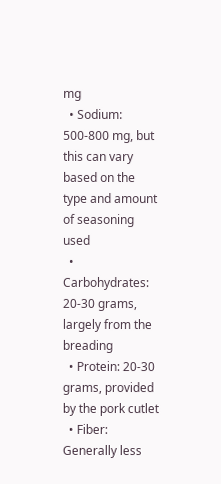mg
  • Sodium: 500-800 mg, but this can vary based on the type and amount of seasoning used
  • Carbohydrates: 20-30 grams, largely from the breading
  • Protein: 20-30 grams, provided by the pork cutlet
  • Fiber: Generally less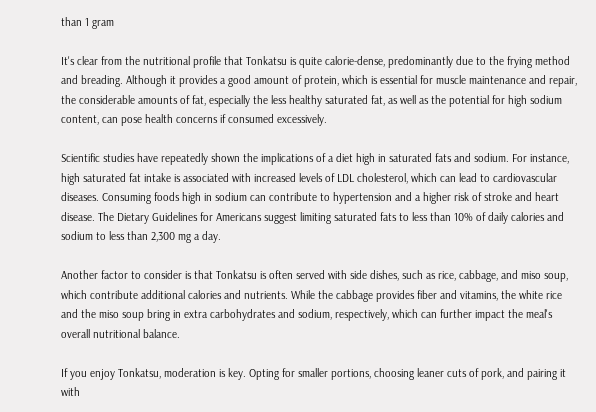than 1 gram

It's clear from the nutritional profile that Tonkatsu is quite calorie-dense, predominantly due to the frying method and breading. Although it provides a good amount of protein, which is essential for muscle maintenance and repair, the considerable amounts of fat, especially the less healthy saturated fat, as well as the potential for high sodium content, can pose health concerns if consumed excessively.

Scientific studies have repeatedly shown the implications of a diet high in saturated fats and sodium. For instance, high saturated fat intake is associated with increased levels of LDL cholesterol, which can lead to cardiovascular diseases. Consuming foods high in sodium can contribute to hypertension and a higher risk of stroke and heart disease. The Dietary Guidelines for Americans suggest limiting saturated fats to less than 10% of daily calories and sodium to less than 2,300 mg a day.

Another factor to consider is that Tonkatsu is often served with side dishes, such as rice, cabbage, and miso soup, which contribute additional calories and nutrients. While the cabbage provides fiber and vitamins, the white rice and the miso soup bring in extra carbohydrates and sodium, respectively, which can further impact the meal's overall nutritional balance.

If you enjoy Tonkatsu, moderation is key. Opting for smaller portions, choosing leaner cuts of pork, and pairing it with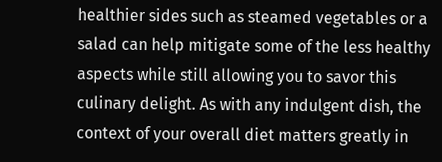healthier sides such as steamed vegetables or a salad can help mitigate some of the less healthy aspects while still allowing you to savor this culinary delight. As with any indulgent dish, the context of your overall diet matters greatly in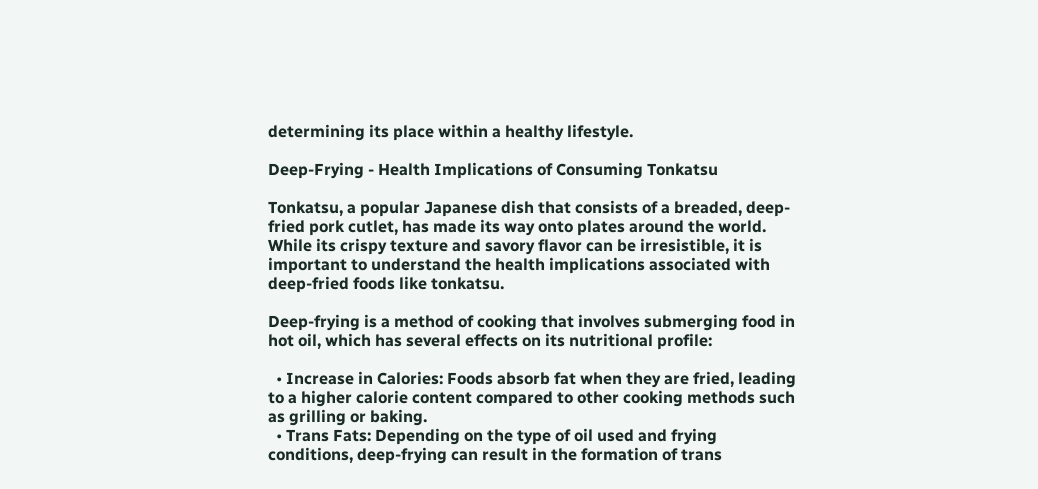determining its place within a healthy lifestyle.

Deep-Frying - Health Implications of Consuming Tonkatsu

Tonkatsu, a popular Japanese dish that consists of a breaded, deep-fried pork cutlet, has made its way onto plates around the world. While its crispy texture and savory flavor can be irresistible, it is important to understand the health implications associated with deep-fried foods like tonkatsu.

Deep-frying is a method of cooking that involves submerging food in hot oil, which has several effects on its nutritional profile:

  • Increase in Calories: Foods absorb fat when they are fried, leading to a higher calorie content compared to other cooking methods such as grilling or baking.
  • Trans Fats: Depending on the type of oil used and frying conditions, deep-frying can result in the formation of trans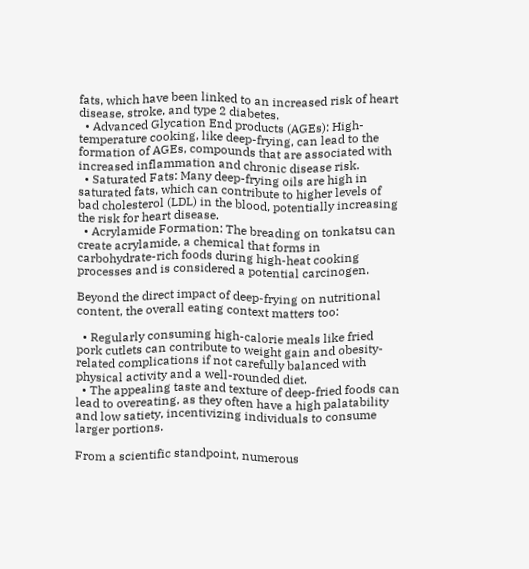fats, which have been linked to an increased risk of heart disease, stroke, and type 2 diabetes.
  • Advanced Glycation End products (AGEs): High-temperature cooking, like deep-frying, can lead to the formation of AGEs, compounds that are associated with increased inflammation and chronic disease risk.
  • Saturated Fats: Many deep-frying oils are high in saturated fats, which can contribute to higher levels of bad cholesterol (LDL) in the blood, potentially increasing the risk for heart disease.
  • Acrylamide Formation: The breading on tonkatsu can create acrylamide, a chemical that forms in carbohydrate-rich foods during high-heat cooking processes and is considered a potential carcinogen.

Beyond the direct impact of deep-frying on nutritional content, the overall eating context matters too:

  • Regularly consuming high-calorie meals like fried pork cutlets can contribute to weight gain and obesity-related complications if not carefully balanced with physical activity and a well-rounded diet.
  • The appealing taste and texture of deep-fried foods can lead to overeating, as they often have a high palatability and low satiety, incentivizing individuals to consume larger portions.

From a scientific standpoint, numerous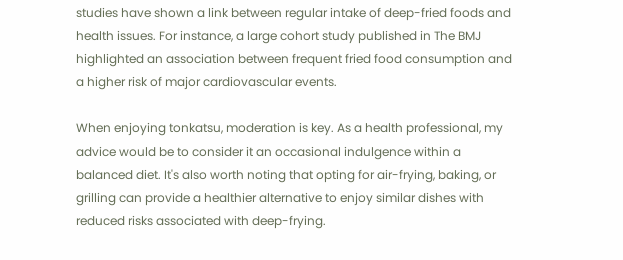studies have shown a link between regular intake of deep-fried foods and health issues. For instance, a large cohort study published in The BMJ highlighted an association between frequent fried food consumption and a higher risk of major cardiovascular events.

When enjoying tonkatsu, moderation is key. As a health professional, my advice would be to consider it an occasional indulgence within a balanced diet. It's also worth noting that opting for air-frying, baking, or grilling can provide a healthier alternative to enjoy similar dishes with reduced risks associated with deep-frying.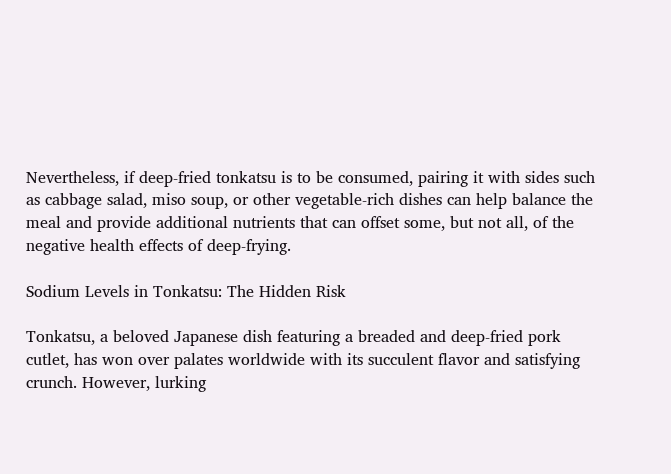Nevertheless, if deep-fried tonkatsu is to be consumed, pairing it with sides such as cabbage salad, miso soup, or other vegetable-rich dishes can help balance the meal and provide additional nutrients that can offset some, but not all, of the negative health effects of deep-frying.

Sodium Levels in Tonkatsu: The Hidden Risk

Tonkatsu, a beloved Japanese dish featuring a breaded and deep-fried pork cutlet, has won over palates worldwide with its succulent flavor and satisfying crunch. However, lurking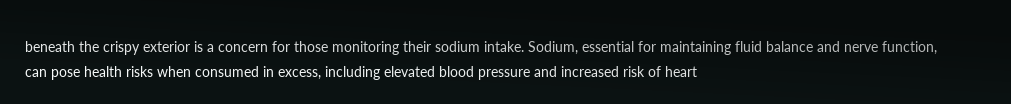beneath the crispy exterior is a concern for those monitoring their sodium intake. Sodium, essential for maintaining fluid balance and nerve function, can pose health risks when consumed in excess, including elevated blood pressure and increased risk of heart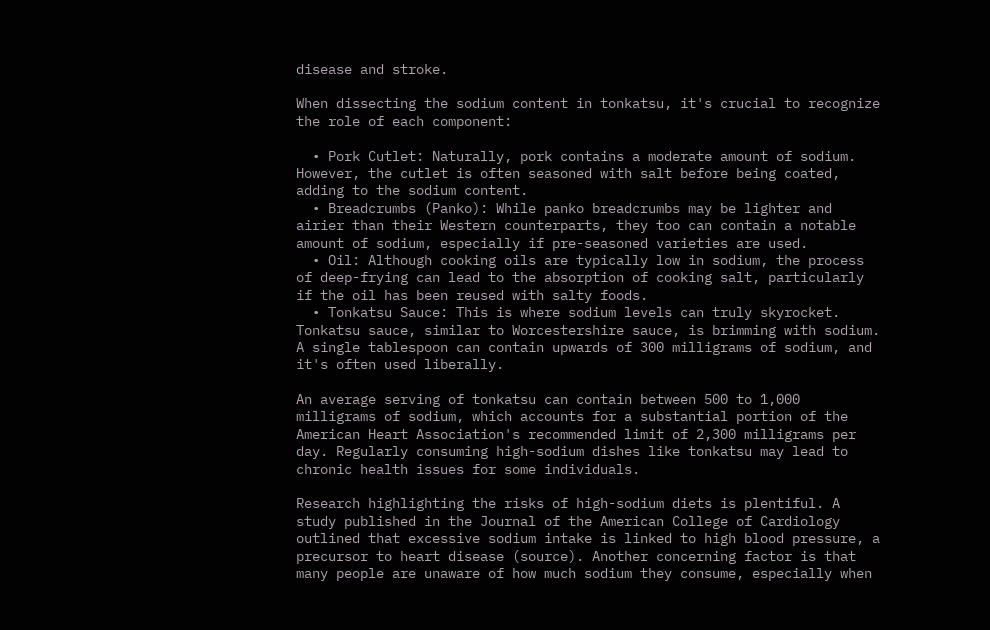disease and stroke.

When dissecting the sodium content in tonkatsu, it's crucial to recognize the role of each component:

  • Pork Cutlet: Naturally, pork contains a moderate amount of sodium. However, the cutlet is often seasoned with salt before being coated, adding to the sodium content.
  • Breadcrumbs (Panko): While panko breadcrumbs may be lighter and airier than their Western counterparts, they too can contain a notable amount of sodium, especially if pre-seasoned varieties are used.
  • Oil: Although cooking oils are typically low in sodium, the process of deep-frying can lead to the absorption of cooking salt, particularly if the oil has been reused with salty foods.
  • Tonkatsu Sauce: This is where sodium levels can truly skyrocket. Tonkatsu sauce, similar to Worcestershire sauce, is brimming with sodium. A single tablespoon can contain upwards of 300 milligrams of sodium, and it's often used liberally.

An average serving of tonkatsu can contain between 500 to 1,000 milligrams of sodium, which accounts for a substantial portion of the American Heart Association's recommended limit of 2,300 milligrams per day. Regularly consuming high-sodium dishes like tonkatsu may lead to chronic health issues for some individuals.

Research highlighting the risks of high-sodium diets is plentiful. A study published in the Journal of the American College of Cardiology outlined that excessive sodium intake is linked to high blood pressure, a precursor to heart disease (source). Another concerning factor is that many people are unaware of how much sodium they consume, especially when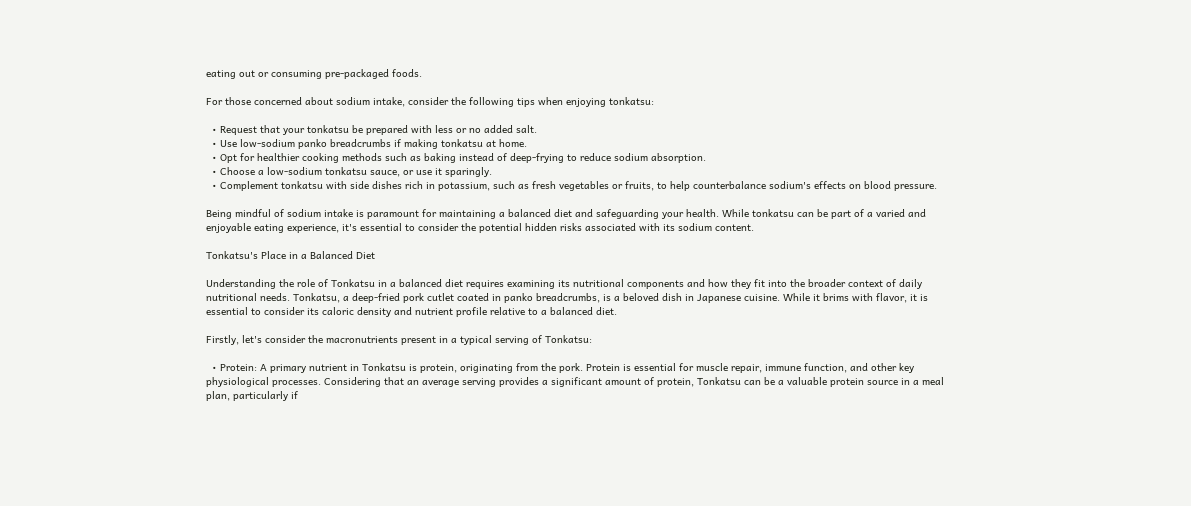eating out or consuming pre-packaged foods.

For those concerned about sodium intake, consider the following tips when enjoying tonkatsu:

  • Request that your tonkatsu be prepared with less or no added salt.
  • Use low-sodium panko breadcrumbs if making tonkatsu at home.
  • Opt for healthier cooking methods such as baking instead of deep-frying to reduce sodium absorption.
  • Choose a low-sodium tonkatsu sauce, or use it sparingly.
  • Complement tonkatsu with side dishes rich in potassium, such as fresh vegetables or fruits, to help counterbalance sodium's effects on blood pressure.

Being mindful of sodium intake is paramount for maintaining a balanced diet and safeguarding your health. While tonkatsu can be part of a varied and enjoyable eating experience, it's essential to consider the potential hidden risks associated with its sodium content.

Tonkatsu's Place in a Balanced Diet

Understanding the role of Tonkatsu in a balanced diet requires examining its nutritional components and how they fit into the broader context of daily nutritional needs. Tonkatsu, a deep-fried pork cutlet coated in panko breadcrumbs, is a beloved dish in Japanese cuisine. While it brims with flavor, it is essential to consider its caloric density and nutrient profile relative to a balanced diet.

Firstly, let's consider the macronutrients present in a typical serving of Tonkatsu:

  • Protein: A primary nutrient in Tonkatsu is protein, originating from the pork. Protein is essential for muscle repair, immune function, and other key physiological processes. Considering that an average serving provides a significant amount of protein, Tonkatsu can be a valuable protein source in a meal plan, particularly if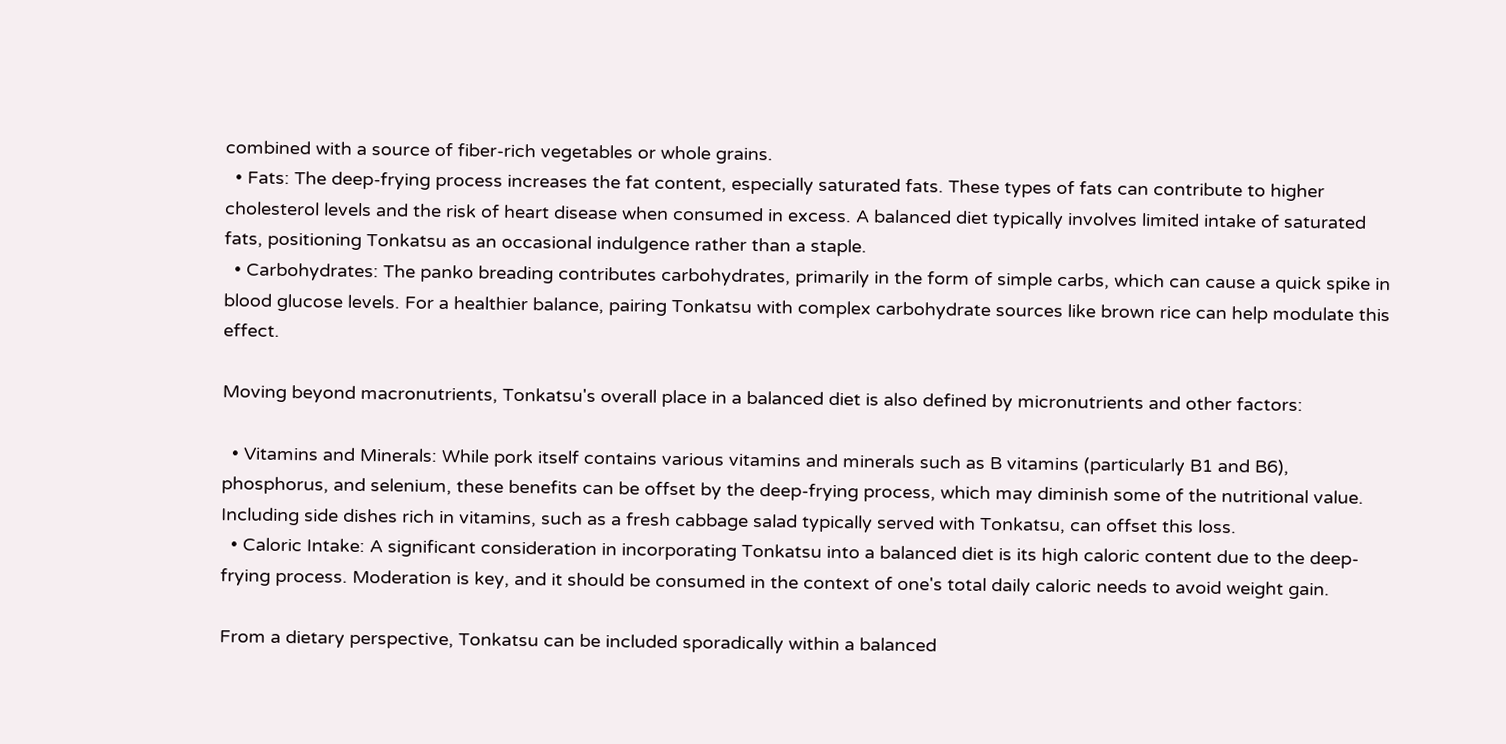combined with a source of fiber-rich vegetables or whole grains.
  • Fats: The deep-frying process increases the fat content, especially saturated fats. These types of fats can contribute to higher cholesterol levels and the risk of heart disease when consumed in excess. A balanced diet typically involves limited intake of saturated fats, positioning Tonkatsu as an occasional indulgence rather than a staple.
  • Carbohydrates: The panko breading contributes carbohydrates, primarily in the form of simple carbs, which can cause a quick spike in blood glucose levels. For a healthier balance, pairing Tonkatsu with complex carbohydrate sources like brown rice can help modulate this effect.

Moving beyond macronutrients, Tonkatsu's overall place in a balanced diet is also defined by micronutrients and other factors:

  • Vitamins and Minerals: While pork itself contains various vitamins and minerals such as B vitamins (particularly B1 and B6), phosphorus, and selenium, these benefits can be offset by the deep-frying process, which may diminish some of the nutritional value. Including side dishes rich in vitamins, such as a fresh cabbage salad typically served with Tonkatsu, can offset this loss.
  • Caloric Intake: A significant consideration in incorporating Tonkatsu into a balanced diet is its high caloric content due to the deep-frying process. Moderation is key, and it should be consumed in the context of one's total daily caloric needs to avoid weight gain.

From a dietary perspective, Tonkatsu can be included sporadically within a balanced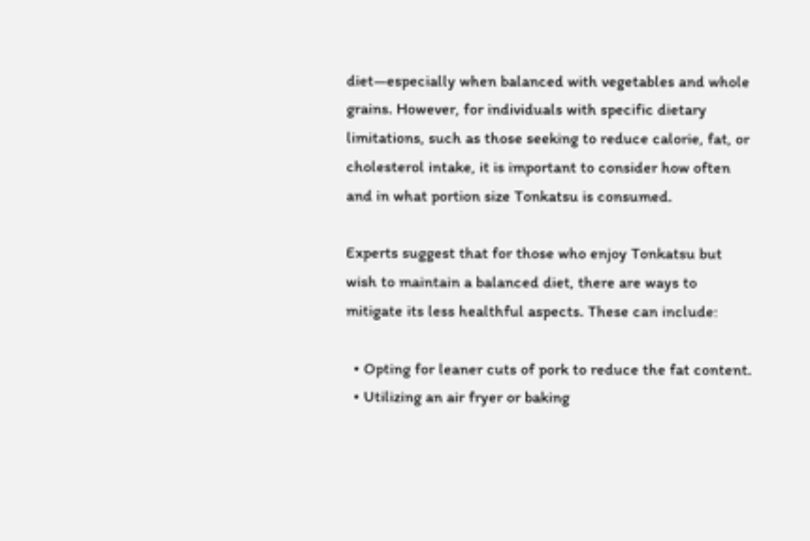diet—especially when balanced with vegetables and whole grains. However, for individuals with specific dietary limitations, such as those seeking to reduce calorie, fat, or cholesterol intake, it is important to consider how often and in what portion size Tonkatsu is consumed.

Experts suggest that for those who enjoy Tonkatsu but wish to maintain a balanced diet, there are ways to mitigate its less healthful aspects. These can include:

  • Opting for leaner cuts of pork to reduce the fat content.
  • Utilizing an air fryer or baking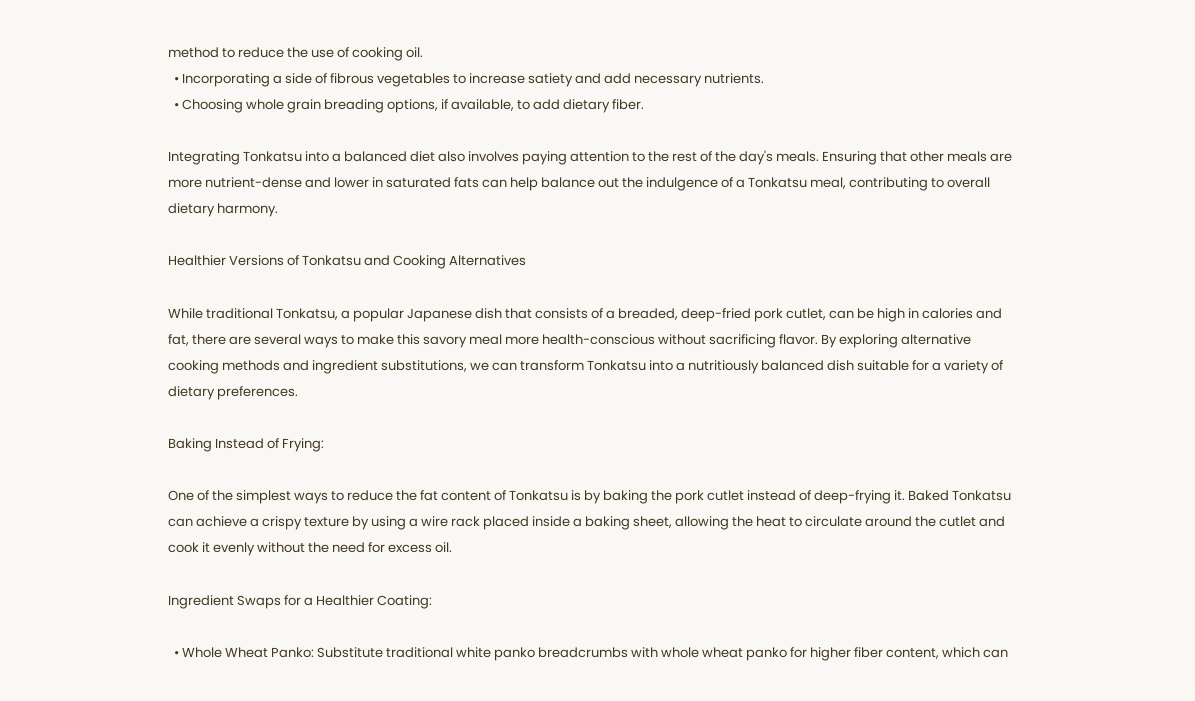method to reduce the use of cooking oil.
  • Incorporating a side of fibrous vegetables to increase satiety and add necessary nutrients.
  • Choosing whole grain breading options, if available, to add dietary fiber.

Integrating Tonkatsu into a balanced diet also involves paying attention to the rest of the day's meals. Ensuring that other meals are more nutrient-dense and lower in saturated fats can help balance out the indulgence of a Tonkatsu meal, contributing to overall dietary harmony.

Healthier Versions of Tonkatsu and Cooking Alternatives

While traditional Tonkatsu, a popular Japanese dish that consists of a breaded, deep-fried pork cutlet, can be high in calories and fat, there are several ways to make this savory meal more health-conscious without sacrificing flavor. By exploring alternative cooking methods and ingredient substitutions, we can transform Tonkatsu into a nutritiously balanced dish suitable for a variety of dietary preferences.

Baking Instead of Frying:

One of the simplest ways to reduce the fat content of Tonkatsu is by baking the pork cutlet instead of deep-frying it. Baked Tonkatsu can achieve a crispy texture by using a wire rack placed inside a baking sheet, allowing the heat to circulate around the cutlet and cook it evenly without the need for excess oil.

Ingredient Swaps for a Healthier Coating:

  • Whole Wheat Panko: Substitute traditional white panko breadcrumbs with whole wheat panko for higher fiber content, which can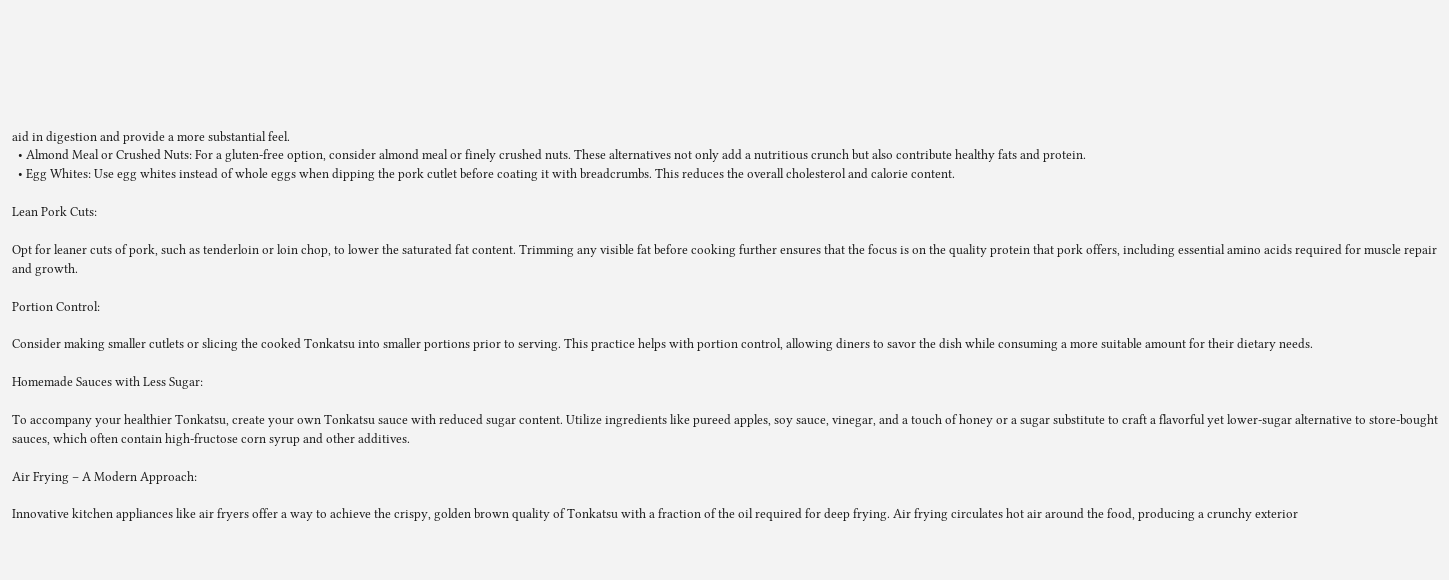aid in digestion and provide a more substantial feel.
  • Almond Meal or Crushed Nuts: For a gluten-free option, consider almond meal or finely crushed nuts. These alternatives not only add a nutritious crunch but also contribute healthy fats and protein.
  • Egg Whites: Use egg whites instead of whole eggs when dipping the pork cutlet before coating it with breadcrumbs. This reduces the overall cholesterol and calorie content.

Lean Pork Cuts:

Opt for leaner cuts of pork, such as tenderloin or loin chop, to lower the saturated fat content. Trimming any visible fat before cooking further ensures that the focus is on the quality protein that pork offers, including essential amino acids required for muscle repair and growth.

Portion Control:

Consider making smaller cutlets or slicing the cooked Tonkatsu into smaller portions prior to serving. This practice helps with portion control, allowing diners to savor the dish while consuming a more suitable amount for their dietary needs.

Homemade Sauces with Less Sugar:

To accompany your healthier Tonkatsu, create your own Tonkatsu sauce with reduced sugar content. Utilize ingredients like pureed apples, soy sauce, vinegar, and a touch of honey or a sugar substitute to craft a flavorful yet lower-sugar alternative to store-bought sauces, which often contain high-fructose corn syrup and other additives.

Air Frying – A Modern Approach:

Innovative kitchen appliances like air fryers offer a way to achieve the crispy, golden brown quality of Tonkatsu with a fraction of the oil required for deep frying. Air frying circulates hot air around the food, producing a crunchy exterior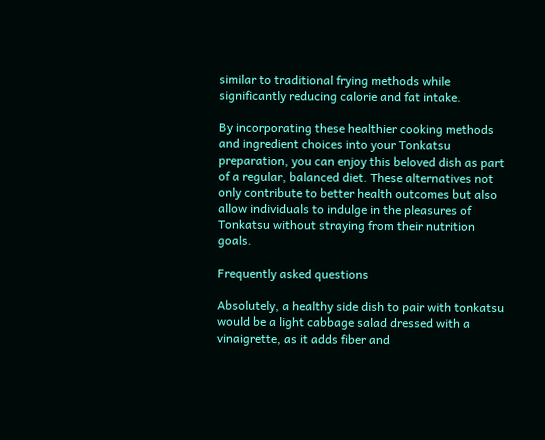similar to traditional frying methods while significantly reducing calorie and fat intake.

By incorporating these healthier cooking methods and ingredient choices into your Tonkatsu preparation, you can enjoy this beloved dish as part of a regular, balanced diet. These alternatives not only contribute to better health outcomes but also allow individuals to indulge in the pleasures of Tonkatsu without straying from their nutrition goals.

Frequently asked questions

Absolutely, a healthy side dish to pair with tonkatsu would be a light cabbage salad dressed with a vinaigrette, as it adds fiber and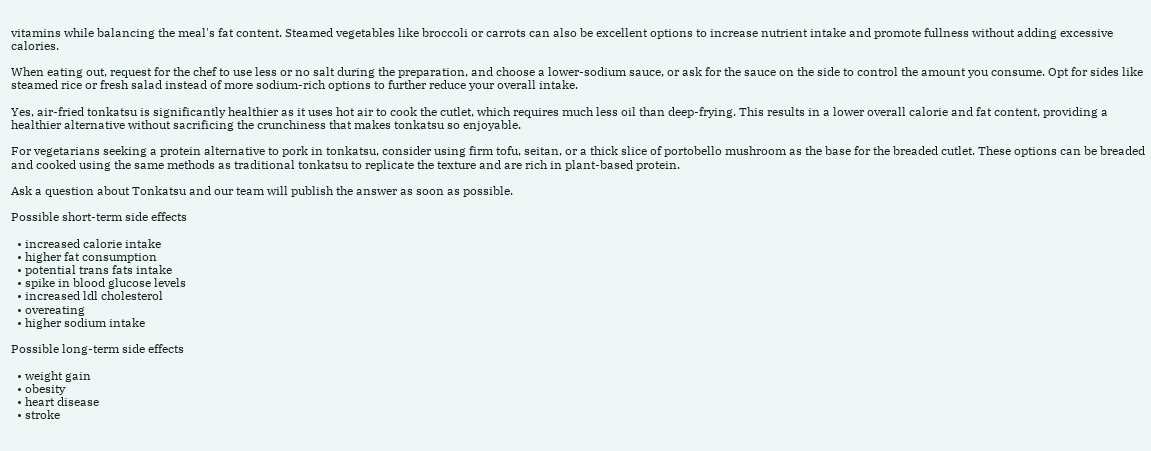vitamins while balancing the meal's fat content. Steamed vegetables like broccoli or carrots can also be excellent options to increase nutrient intake and promote fullness without adding excessive calories.

When eating out, request for the chef to use less or no salt during the preparation, and choose a lower-sodium sauce, or ask for the sauce on the side to control the amount you consume. Opt for sides like steamed rice or fresh salad instead of more sodium-rich options to further reduce your overall intake.

Yes, air-fried tonkatsu is significantly healthier as it uses hot air to cook the cutlet, which requires much less oil than deep-frying. This results in a lower overall calorie and fat content, providing a healthier alternative without sacrificing the crunchiness that makes tonkatsu so enjoyable.

For vegetarians seeking a protein alternative to pork in tonkatsu, consider using firm tofu, seitan, or a thick slice of portobello mushroom as the base for the breaded cutlet. These options can be breaded and cooked using the same methods as traditional tonkatsu to replicate the texture and are rich in plant-based protein.

Ask a question about Tonkatsu and our team will publish the answer as soon as possible.

Possible short-term side effects

  • increased calorie intake
  • higher fat consumption
  • potential trans fats intake
  • spike in blood glucose levels
  • increased ldl cholesterol
  • overeating
  • higher sodium intake

Possible long-term side effects

  • weight gain
  • obesity
  • heart disease
  • stroke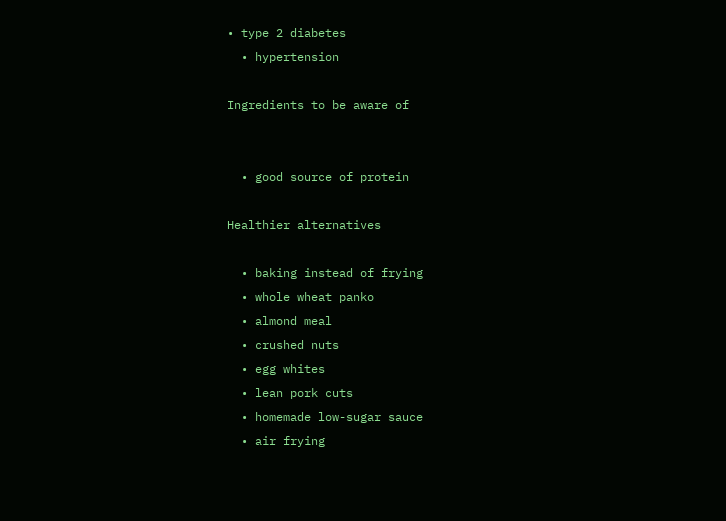• type 2 diabetes
  • hypertension

Ingredients to be aware of


  • good source of protein

Healthier alternatives

  • baking instead of frying
  • whole wheat panko
  • almond meal
  • crushed nuts
  • egg whites
  • lean pork cuts
  • homemade low-sugar sauce
  • air frying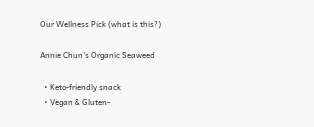Our Wellness Pick (what is this?)

Annie Chun's Organic Seaweed

  • Keto-friendly snack
  • Vegan & Gluten-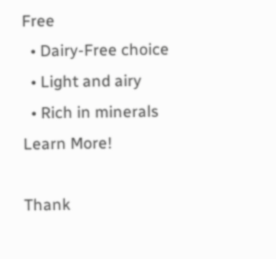Free
  • Dairy-Free choice
  • Light and airy
  • Rich in minerals
Learn More!

Thank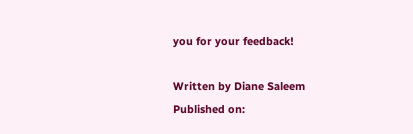you for your feedback!

Written by Diane Saleem
Published on: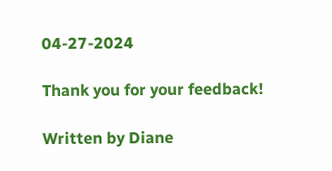04-27-2024

Thank you for your feedback!

Written by Diane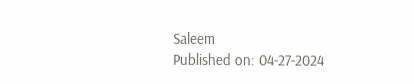Saleem
Published on: 04-27-2024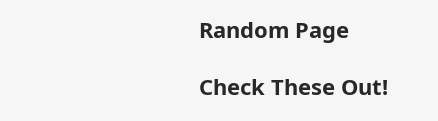Random Page

Check These Out!